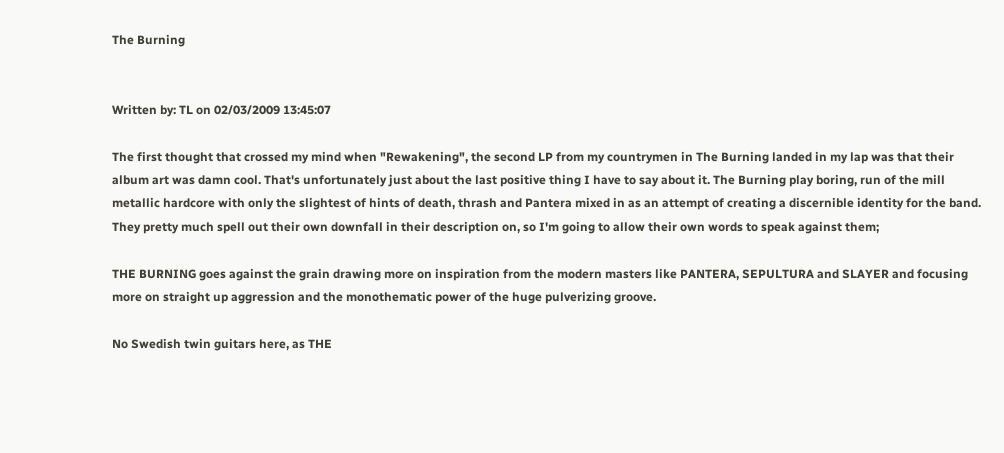The Burning


Written by: TL on 02/03/2009 13:45:07

The first thought that crossed my mind when "Rewakening", the second LP from my countrymen in The Burning landed in my lap was that their album art was damn cool. That's unfortunately just about the last positive thing I have to say about it. The Burning play boring, run of the mill metallic hardcore with only the slightest of hints of death, thrash and Pantera mixed in as an attempt of creating a discernible identity for the band. They pretty much spell out their own downfall in their description on, so I'm going to allow their own words to speak against them;

THE BURNING goes against the grain drawing more on inspiration from the modern masters like PANTERA, SEPULTURA and SLAYER and focusing more on straight up aggression and the monothematic power of the huge pulverizing groove.

No Swedish twin guitars here, as THE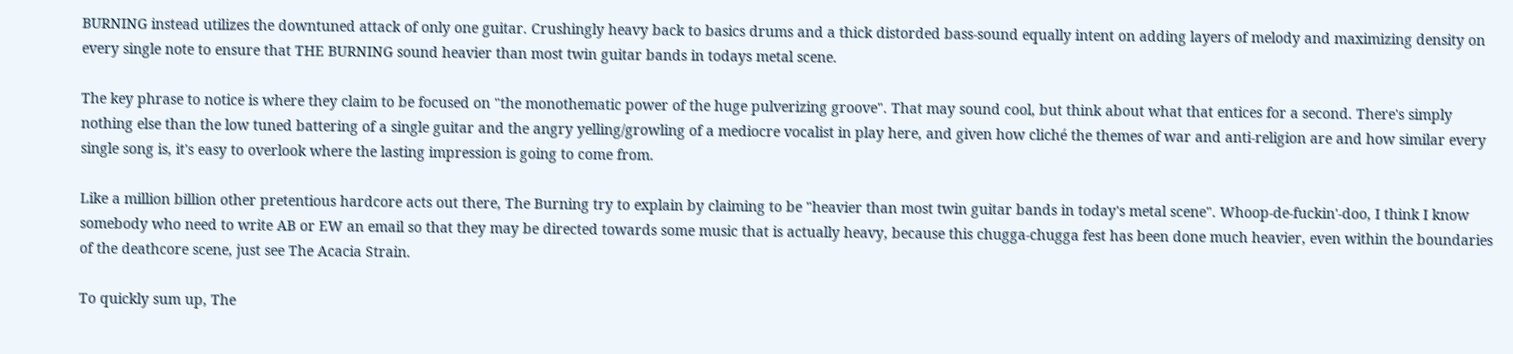BURNING instead utilizes the downtuned attack of only one guitar. Crushingly heavy back to basics drums and a thick distorded bass-sound equally intent on adding layers of melody and maximizing density on every single note to ensure that THE BURNING sound heavier than most twin guitar bands in todays metal scene.

The key phrase to notice is where they claim to be focused on "the monothematic power of the huge pulverizing groove". That may sound cool, but think about what that entices for a second. There's simply nothing else than the low tuned battering of a single guitar and the angry yelling/growling of a mediocre vocalist in play here, and given how cliché the themes of war and anti-religion are and how similar every single song is, it's easy to overlook where the lasting impression is going to come from.

Like a million billion other pretentious hardcore acts out there, The Burning try to explain by claiming to be "heavier than most twin guitar bands in today's metal scene". Whoop-de-fuckin'-doo, I think I know somebody who need to write AB or EW an email so that they may be directed towards some music that is actually heavy, because this chugga-chugga fest has been done much heavier, even within the boundaries of the deathcore scene, just see The Acacia Strain.

To quickly sum up, The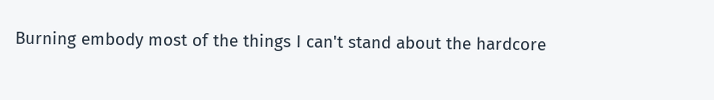Burning embody most of the things I can't stand about the hardcore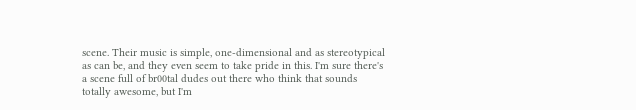scene. Their music is simple, one-dimensional and as stereotypical as can be, and they even seem to take pride in this. I'm sure there's a scene full of br00tal dudes out there who think that sounds totally awesome, but I'm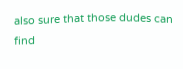also sure that those dudes can find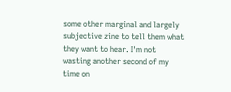some other marginal and largely subjective zine to tell them what they want to hear. I'm not wasting another second of my time on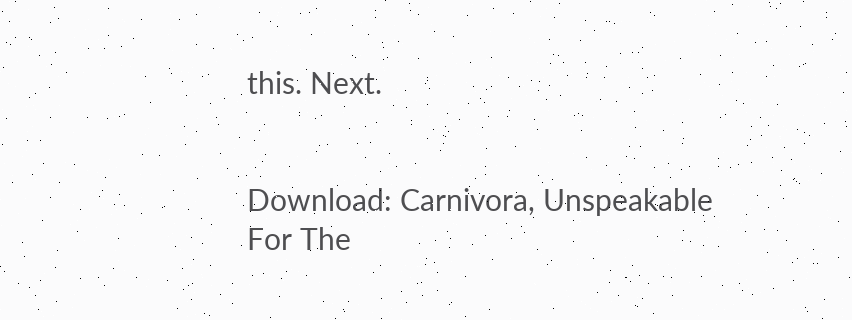this. Next.


Download: Carnivora, Unspeakable
For The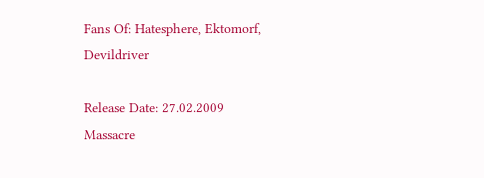Fans Of: Hatesphere, Ektomorf, Devildriver

Release Date: 27.02.2009
Massacre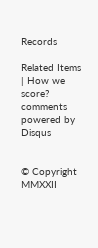Records

Related Items | How we score?
comments powered by Disqus


© Copyright MMXXII